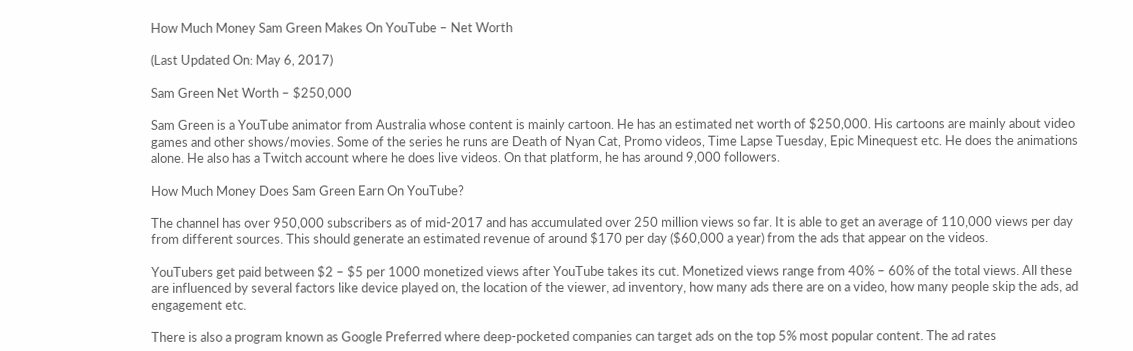How Much Money Sam Green Makes On YouTube – Net Worth

(Last Updated On: May 6, 2017)

Sam Green Net Worth – $250,000

Sam Green is a YouTube animator from Australia whose content is mainly cartoon. He has an estimated net worth of $250,000. His cartoons are mainly about video games and other shows/movies. Some of the series he runs are Death of Nyan Cat, Promo videos, Time Lapse Tuesday, Epic Minequest etc. He does the animations alone. He also has a Twitch account where he does live videos. On that platform, he has around 9,000 followers.

How Much Money Does Sam Green Earn On YouTube?

The channel has over 950,000 subscribers as of mid-2017 and has accumulated over 250 million views so far. It is able to get an average of 110,000 views per day from different sources. This should generate an estimated revenue of around $170 per day ($60,000 a year) from the ads that appear on the videos.

YouTubers get paid between $2 – $5 per 1000 monetized views after YouTube takes its cut. Monetized views range from 40% – 60% of the total views. All these are influenced by several factors like device played on, the location of the viewer, ad inventory, how many ads there are on a video, how many people skip the ads, ad engagement etc.

There is also a program known as Google Preferred where deep-pocketed companies can target ads on the top 5% most popular content. The ad rates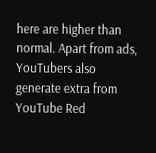here are higher than normal. Apart from ads, YouTubers also generate extra from YouTube Red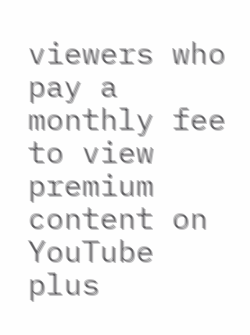viewers who pay a monthly fee to view premium content on YouTube plus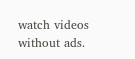watch videos without ads.